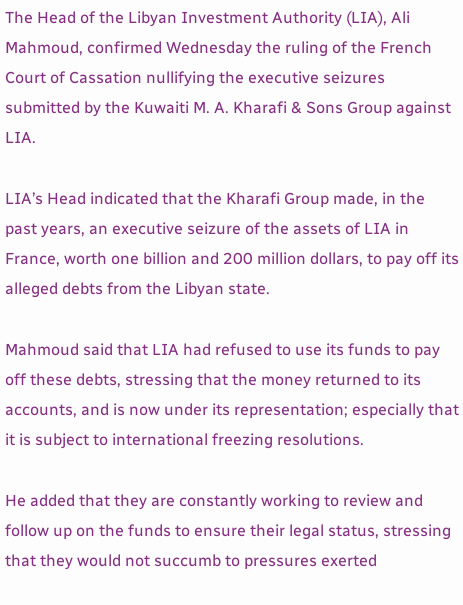The Head of the Libyan Investment Authority (LIA), Ali Mahmoud, confirmed Wednesday the ruling of the French Court of Cassation nullifying the executive seizures submitted by the Kuwaiti M. A. Kharafi & Sons Group against LIA.

LIA’s Head indicated that the Kharafi Group made, in the past years, an executive seizure of the assets of LIA in France, worth one billion and 200 million dollars, to pay off its alleged debts from the Libyan state.

Mahmoud said that LIA had refused to use its funds to pay off these debts, stressing that the money returned to its accounts, and is now under its representation; especially that it is subject to international freezing resolutions.

He added that they are constantly working to review and follow up on the funds to ensure their legal status, stressing that they would not succumb to pressures exerted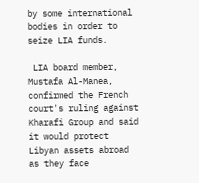by some international bodies in order to seize LIA funds.

 LIA board member, Mustafa Al-Manea, confirmed the French court's ruling against Kharafi Group and said it would protect Libyan assets abroad as they face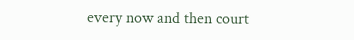every now and then court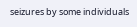seizures by some individuals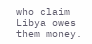who claim Libya owes them money.